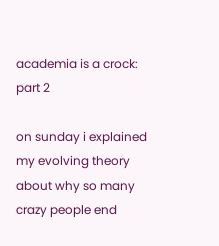academia is a crock: part 2

on sunday i explained my evolving theory about why so many crazy people end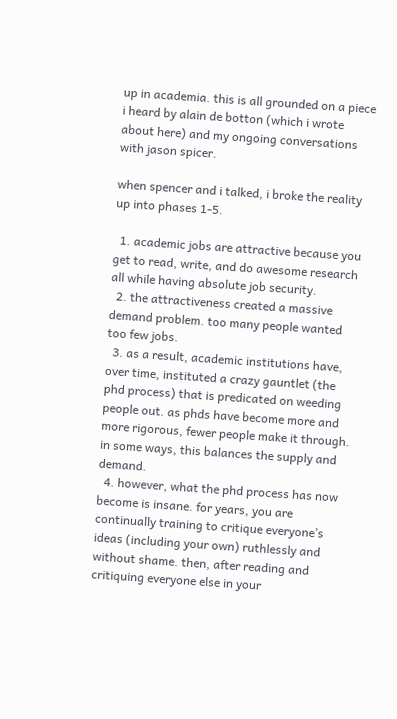up in academia. this is all grounded on a piece i heard by alain de botton (which i wrote about here) and my ongoing conversations with jason spicer.

when spencer and i talked, i broke the reality up into phases 1-5.

  1. academic jobs are attractive because you get to read, write, and do awesome research all while having absolute job security.
  2. the attractiveness created a massive demand problem. too many people wanted too few jobs.
  3. as a result, academic institutions have, over time, instituted a crazy gauntlet (the phd process) that is predicated on weeding people out. as phds have become more and more rigorous, fewer people make it through. in some ways, this balances the supply and demand.
  4. however, what the phd process has now become is insane. for years, you are continually training to critique everyone’s ideas (including your own) ruthlessly and without shame. then, after reading and critiquing everyone else in your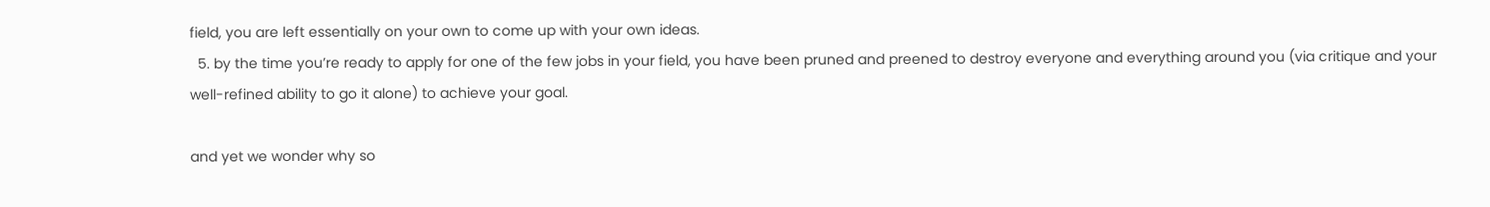field, you are left essentially on your own to come up with your own ideas.
  5. by the time you’re ready to apply for one of the few jobs in your field, you have been pruned and preened to destroy everyone and everything around you (via critique and your well-refined ability to go it alone) to achieve your goal.

and yet we wonder why so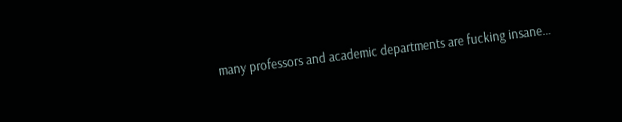many professors and academic departments are fucking insane…